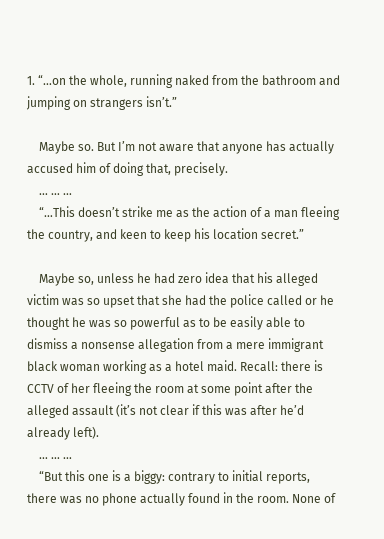1. “…on the whole, running naked from the bathroom and jumping on strangers isn’t.”

    Maybe so. But I’m not aware that anyone has actually accused him of doing that, precisely.
    … … …
    “…This doesn’t strike me as the action of a man fleeing the country, and keen to keep his location secret.”

    Maybe so, unless he had zero idea that his alleged victim was so upset that she had the police called or he thought he was so powerful as to be easily able to dismiss a nonsense allegation from a mere immigrant black woman working as a hotel maid. Recall: there is CCTV of her fleeing the room at some point after the alleged assault (it’s not clear if this was after he’d already left).
    … … …
    “But this one is a biggy: contrary to initial reports, there was no phone actually found in the room. None of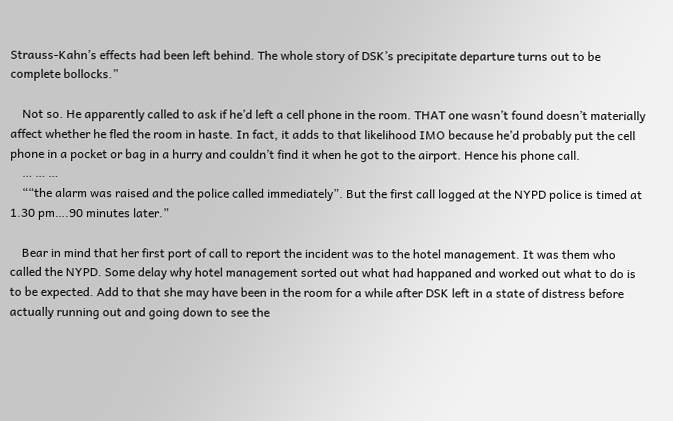Strauss-Kahn’s effects had been left behind. The whole story of DSK’s precipitate departure turns out to be complete bollocks.”

    Not so. He apparently called to ask if he’d left a cell phone in the room. THAT one wasn’t found doesn’t materially affect whether he fled the room in haste. In fact, it adds to that likelihood IMO because he’d probably put the cell phone in a pocket or bag in a hurry and couldn’t find it when he got to the airport. Hence his phone call.
    … … …
    ““the alarm was raised and the police called immediately”. But the first call logged at the NYPD police is timed at 1.30 pm….90 minutes later.”

    Bear in mind that her first port of call to report the incident was to the hotel management. It was them who called the NYPD. Some delay why hotel management sorted out what had happaned and worked out what to do is to be expected. Add to that she may have been in the room for a while after DSK left in a state of distress before actually running out and going down to see the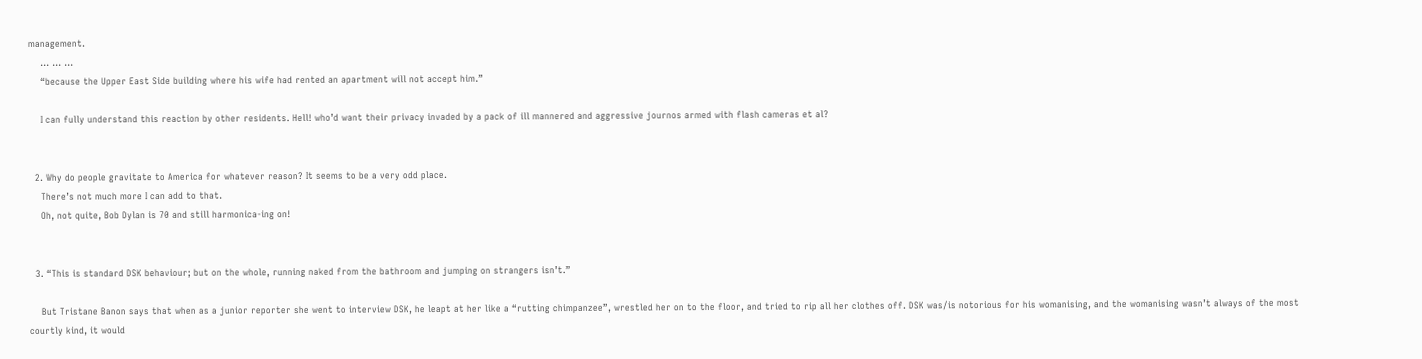management.
    … … …
    “because the Upper East Side building where his wife had rented an apartment will not accept him.”

    I can fully understand this reaction by other residents. Hell! who’d want their privacy invaded by a pack of ill mannered and aggressive journos armed with flash cameras et al?


  2. Why do people gravitate to America for whatever reason? It seems to be a very odd place.
    There’s not much more I can add to that.
    Oh, not quite, Bob Dylan is 70 and still harmonica-ing on!


  3. “This is standard DSK behaviour; but on the whole, running naked from the bathroom and jumping on strangers isn’t.”

    But Tristane Banon says that when as a junior reporter she went to interview DSK, he leapt at her like a “rutting chimpanzee”, wrestled her on to the floor, and tried to rip all her clothes off. DSK was/is notorious for his womanising, and the womanising wasn’t always of the most courtly kind, it would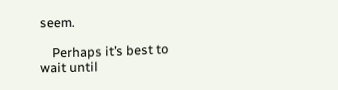seem.

    Perhaps it’s best to wait until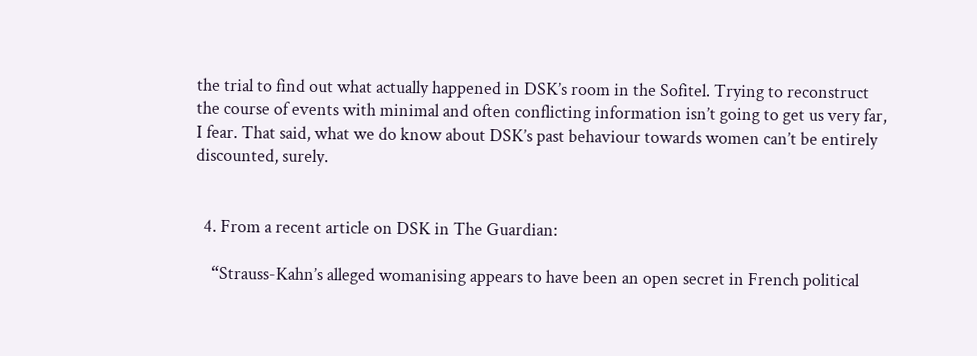the trial to find out what actually happened in DSK’s room in the Sofitel. Trying to reconstruct the course of events with minimal and often conflicting information isn’t going to get us very far, I fear. That said, what we do know about DSK’s past behaviour towards women can’t be entirely discounted, surely.


  4. From a recent article on DSK in The Guardian:

    “Strauss-Kahn’s alleged womanising appears to have been an open secret in French political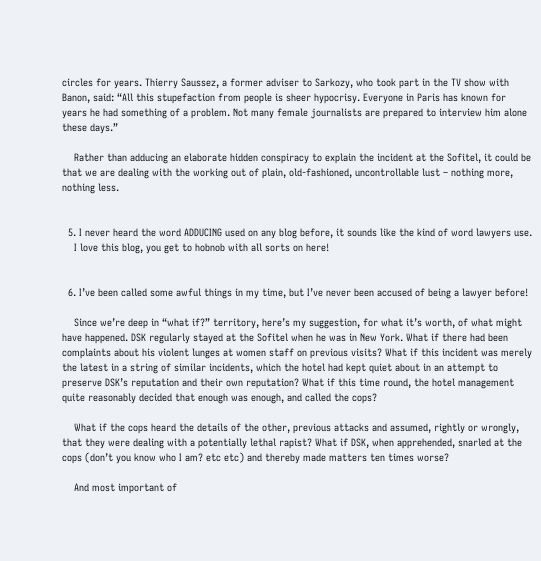circles for years. Thierry Saussez, a former adviser to Sarkozy, who took part in the TV show with Banon, said: “All this stupefaction from people is sheer hypocrisy. Everyone in Paris has known for years he had something of a problem. Not many female journalists are prepared to interview him alone these days.”

    Rather than adducing an elaborate hidden conspiracy to explain the incident at the Sofitel, it could be that we are dealing with the working out of plain, old-fashioned, uncontrollable lust – nothing more, nothing less.


  5. I never heard the word ADDUCING used on any blog before, it sounds like the kind of word lawyers use.
    I love this blog, you get to hobnob with all sorts on here!


  6. I’ve been called some awful things in my time, but I’ve never been accused of being a lawyer before!

    Since we’re deep in “what if?” territory, here’s my suggestion, for what it’s worth, of what might have happened. DSK regularly stayed at the Sofitel when he was in New York. What if there had been complaints about his violent lunges at women staff on previous visits? What if this incident was merely the latest in a string of similar incidents, which the hotel had kept quiet about in an attempt to preserve DSK’s reputation and their own reputation? What if this time round, the hotel management quite reasonably decided that enough was enough, and called the cops?

    What if the cops heard the details of the other, previous attacks and assumed, rightly or wrongly, that they were dealing with a potentially lethal rapist? What if DSK, when apprehended, snarled at the cops (don’t you know who I am? etc etc) and thereby made matters ten times worse?

    And most important of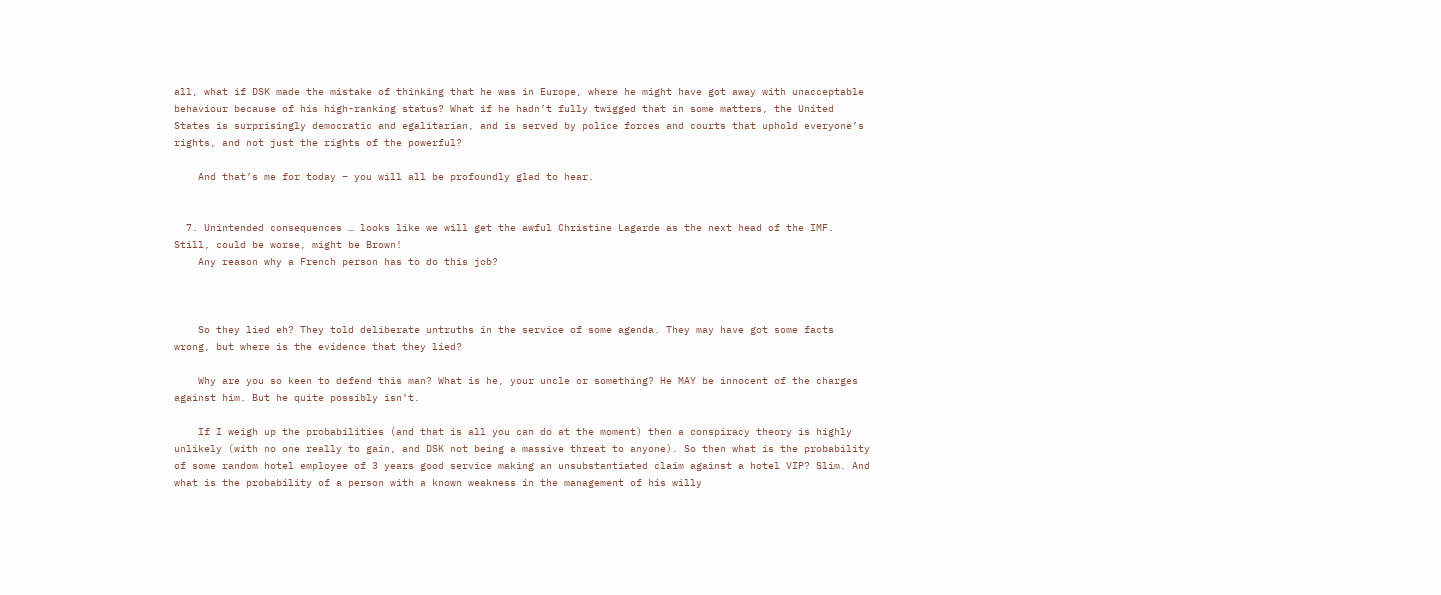all, what if DSK made the mistake of thinking that he was in Europe, where he might have got away with unacceptable behaviour because of his high-ranking status? What if he hadn’t fully twigged that in some matters, the United States is surprisingly democratic and egalitarian, and is served by police forces and courts that uphold everyone’s rights, and not just the rights of the powerful?

    And that’s me for today – you will all be profoundly glad to hear.


  7. Unintended consequences … looks like we will get the awful Christine Lagarde as the next head of the IMF. Still, could be worse, might be Brown!
    Any reason why a French person has to do this job?



    So they lied eh? They told deliberate untruths in the service of some agenda. They may have got some facts wrong, but where is the evidence that they lied?

    Why are you so keen to defend this man? What is he, your uncle or something? He MAY be innocent of the charges against him. But he quite possibly isn’t.

    If I weigh up the probabilities (and that is all you can do at the moment) then a conspiracy theory is highly unlikely (with no one really to gain, and DSK not being a massive threat to anyone). So then what is the probability of some random hotel employee of 3 years good service making an unsubstantiated claim against a hotel VIP? Slim. And what is the probability of a person with a known weakness in the management of his willy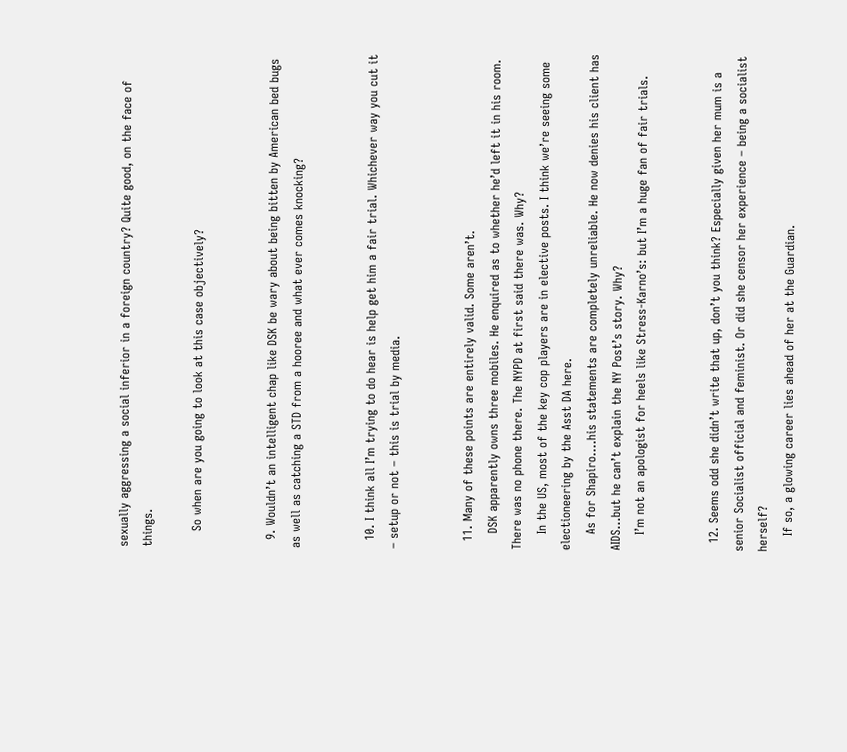sexually aggressing a social inferior in a foreign country? Quite good, on the face of things.

    So when are you going to look at this case objectively?


  9. Wouldn’t an intelligent chap like DSK be wary about being bitten by American bed bugs as well as catching a STD from a hooree and what ever comes knocking?


  10. I think all I’m trying to do hear is help get him a fair trial. Whichever way you cut it – setup or not – this is trial by media.


  11. Many of these points are entirely valid. Some aren’t.
    DSK apparently owns three mobiles. He enquired as to whether he’d left it in his room. There was no phone there. The NYPD at first said there was. Why?
    In the US, most of the key cop players are in elective posts. I think we’re seeing some electioneering by the Asst DA here.
    As for Shapiro….his statements are completely unreliable. He now denies his client has AIDS…but he can’t explain the NY Post’s story. Why?
    I’m not an apologist for heels like Stress-Karno’s: but I’m a huge fan of fair trials.


  12. Seems odd she didn’t write that up, don’t you think? Especially given her mum is a senior Socialist official and feminist. Or did she censor her experience – being a socialist herself?
    If so, a glowing career lies ahead of her at the Guardian.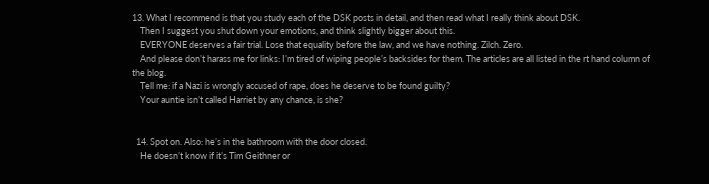13. What I recommend is that you study each of the DSK posts in detail, and then read what I really think about DSK.
    Then I suggest you shut down your emotions, and think slightly bigger about this.
    EVERYONE deserves a fair trial. Lose that equality before the law, and we have nothing. Zilch. Zero.
    And please don’t harass me for links: I’m tired of wiping people’s backsides for them. The articles are all listed in the rt hand column of the blog.
    Tell me: if a Nazi is wrongly accused of rape, does he deserve to be found guilty?
    Your auntie isn’t called Harriet by any chance, is she?


  14. Spot on. Also: he’s in the bathroom with the door closed.
    He doesn’t know if it’s Tim Geithner or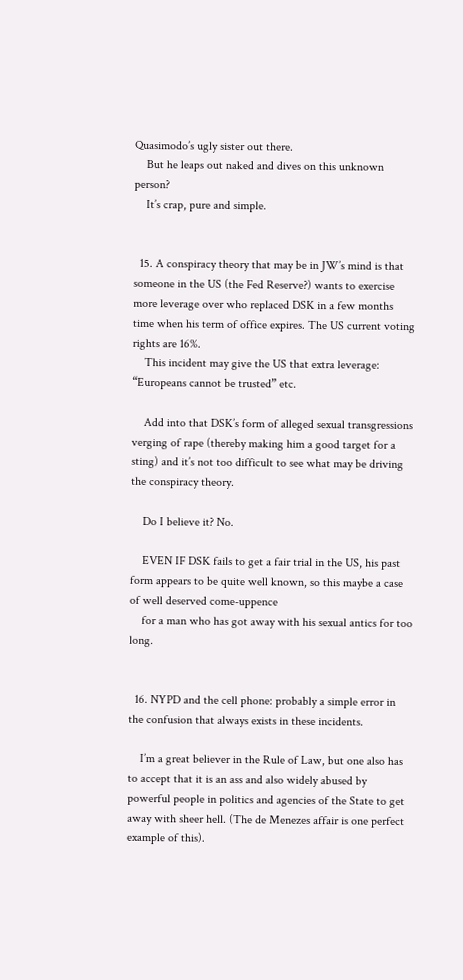Quasimodo’s ugly sister out there.
    But he leaps out naked and dives on this unknown person?
    It’s crap, pure and simple.


  15. A conspiracy theory that may be in JW’s mind is that someone in the US (the Fed Reserve?) wants to exercise more leverage over who replaced DSK in a few months time when his term of office expires. The US current voting rights are 16%.
    This incident may give the US that extra leverage: “Europeans cannot be trusted” etc.

    Add into that DSK’s form of alleged sexual transgressions verging of rape (thereby making him a good target for a sting) and it’s not too difficult to see what may be driving the conspiracy theory.

    Do I believe it? No.

    EVEN IF DSK fails to get a fair trial in the US, his past form appears to be quite well known, so this maybe a case of well deserved come-uppence
    for a man who has got away with his sexual antics for too long.


  16. NYPD and the cell phone: probably a simple error in the confusion that always exists in these incidents.

    I’m a great believer in the Rule of Law, but one also has to accept that it is an ass and also widely abused by powerful people in politics and agencies of the State to get away with sheer hell. (The de Menezes affair is one perfect example of this).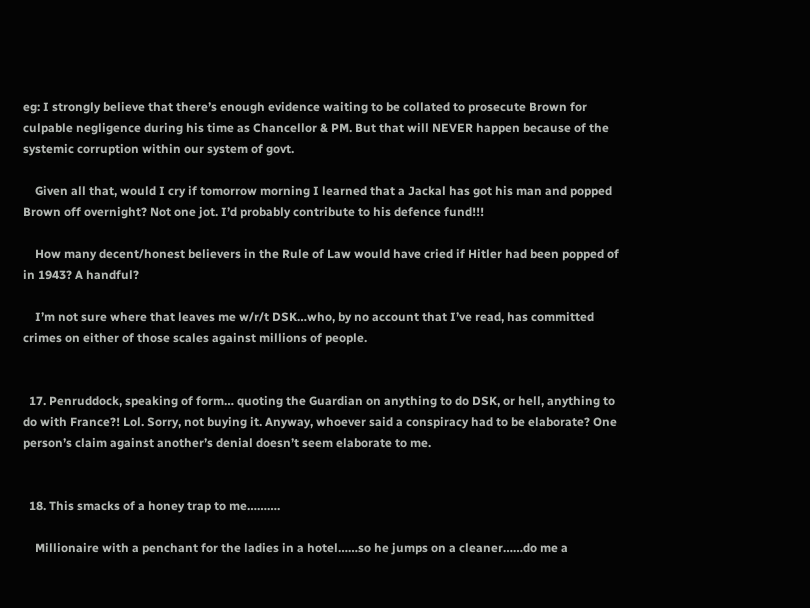eg: I strongly believe that there’s enough evidence waiting to be collated to prosecute Brown for culpable negligence during his time as Chancellor & PM. But that will NEVER happen because of the systemic corruption within our system of govt.

    Given all that, would I cry if tomorrow morning I learned that a Jackal has got his man and popped Brown off overnight? Not one jot. I’d probably contribute to his defence fund!!!

    How many decent/honest believers in the Rule of Law would have cried if Hitler had been popped of in 1943? A handful?

    I’m not sure where that leaves me w/r/t DSK…who, by no account that I’ve read, has committed crimes on either of those scales against millions of people.


  17. Penruddock, speaking of form… quoting the Guardian on anything to do DSK, or hell, anything to do with France?! Lol. Sorry, not buying it. Anyway, whoever said a conspiracy had to be elaborate? One person’s claim against another’s denial doesn’t seem elaborate to me.


  18. This smacks of a honey trap to me……….

    Millionaire with a penchant for the ladies in a hotel……so he jumps on a cleaner……do me a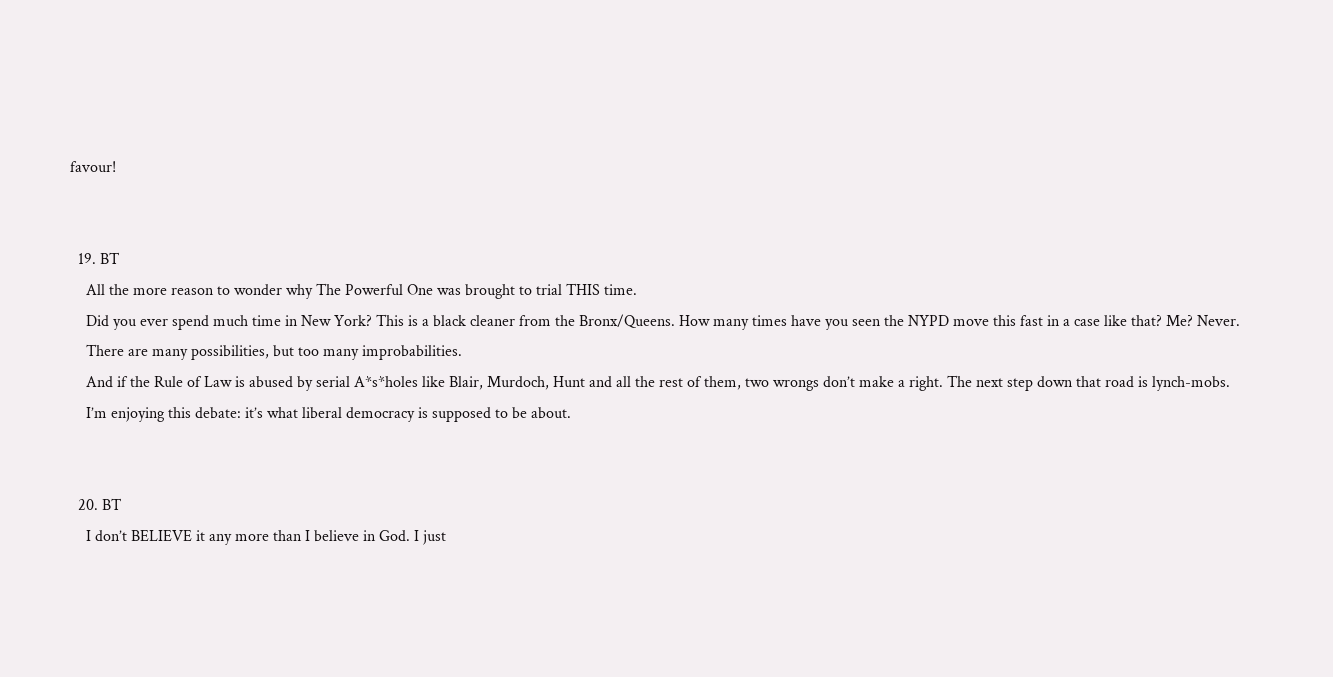favour!


  19. BT
    All the more reason to wonder why The Powerful One was brought to trial THIS time.
    Did you ever spend much time in New York? This is a black cleaner from the Bronx/Queens. How many times have you seen the NYPD move this fast in a case like that? Me? Never.
    There are many possibilities, but too many improbabilities.
    And if the Rule of Law is abused by serial A*s*holes like Blair, Murdoch, Hunt and all the rest of them, two wrongs don’t make a right. The next step down that road is lynch-mobs.
    I’m enjoying this debate: it’s what liberal democracy is supposed to be about.


  20. BT
    I don’t BELIEVE it any more than I believe in God. I just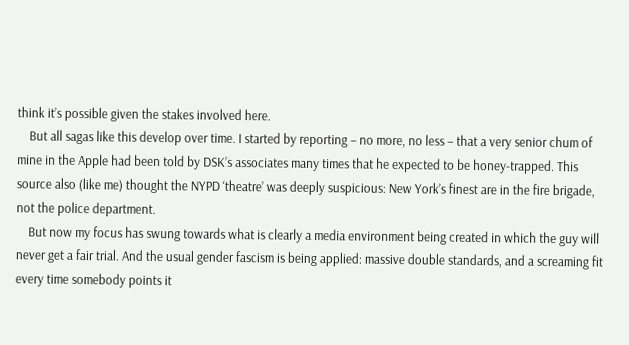think it’s possible given the stakes involved here.
    But all sagas like this develop over time. I started by reporting – no more, no less – that a very senior chum of mine in the Apple had been told by DSK’s associates many times that he expected to be honey-trapped. This source also (like me) thought the NYPD ‘theatre’ was deeply suspicious: New York’s finest are in the fire brigade, not the police department.
    But now my focus has swung towards what is clearly a media environment being created in which the guy will never get a fair trial. And the usual gender fascism is being applied: massive double standards, and a screaming fit every time somebody points it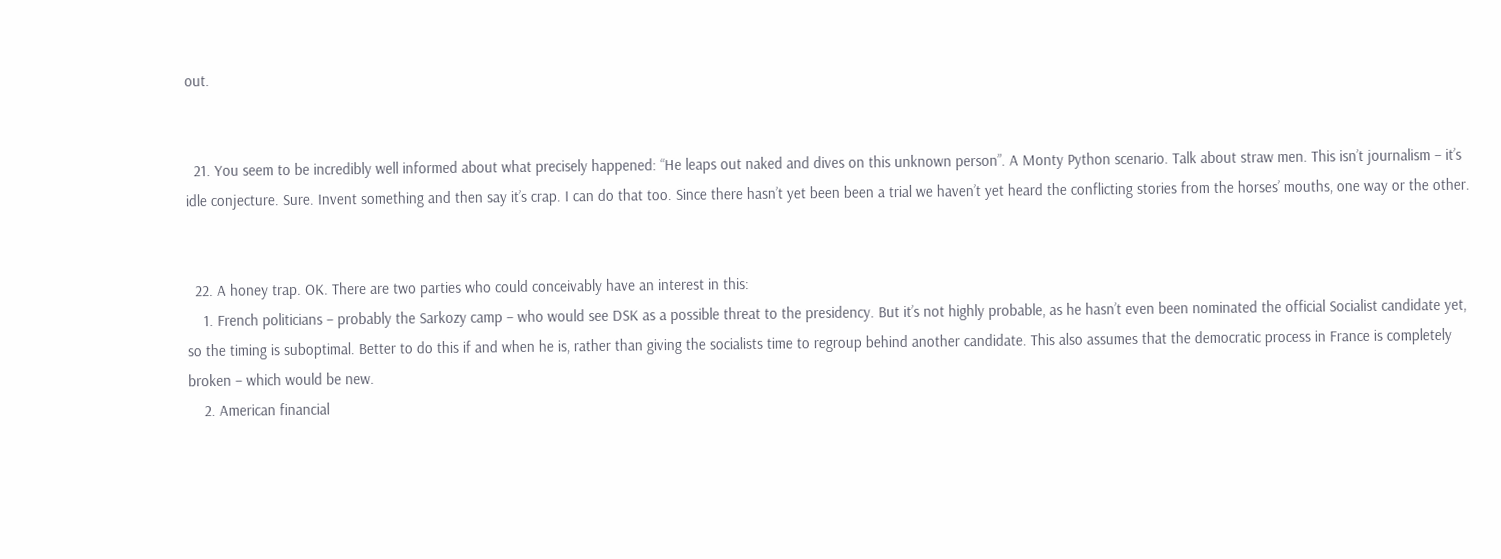out.


  21. You seem to be incredibly well informed about what precisely happened: “He leaps out naked and dives on this unknown person”. A Monty Python scenario. Talk about straw men. This isn’t journalism – it’s idle conjecture. Sure. Invent something and then say it’s crap. I can do that too. Since there hasn’t yet been been a trial we haven’t yet heard the conflicting stories from the horses’ mouths, one way or the other.


  22. A honey trap. OK. There are two parties who could conceivably have an interest in this:
    1. French politicians – probably the Sarkozy camp – who would see DSK as a possible threat to the presidency. But it’s not highly probable, as he hasn’t even been nominated the official Socialist candidate yet, so the timing is suboptimal. Better to do this if and when he is, rather than giving the socialists time to regroup behind another candidate. This also assumes that the democratic process in France is completely broken – which would be new.
    2. American financial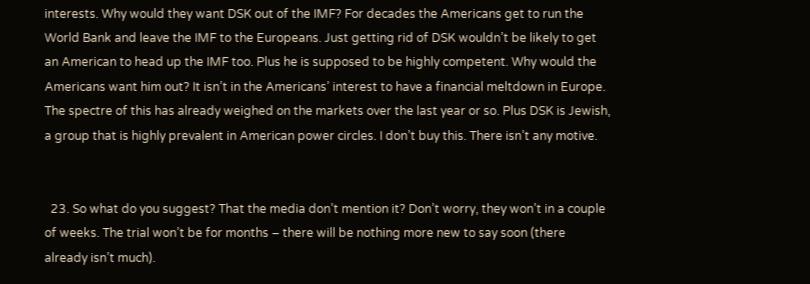interests. Why would they want DSK out of the IMF? For decades the Americans get to run the World Bank and leave the IMF to the Europeans. Just getting rid of DSK wouldn’t be likely to get an American to head up the IMF too. Plus he is supposed to be highly competent. Why would the Americans want him out? It isn’t in the Americans’ interest to have a financial meltdown in Europe. The spectre of this has already weighed on the markets over the last year or so. Plus DSK is Jewish, a group that is highly prevalent in American power circles. I don’t buy this. There isn’t any motive.


  23. So what do you suggest? That the media don’t mention it? Don’t worry, they won’t in a couple of weeks. The trial won’t be for months – there will be nothing more new to say soon (there already isn’t much).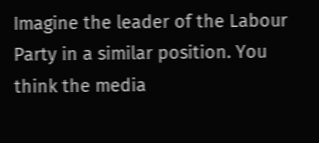Imagine the leader of the Labour Party in a similar position. You think the media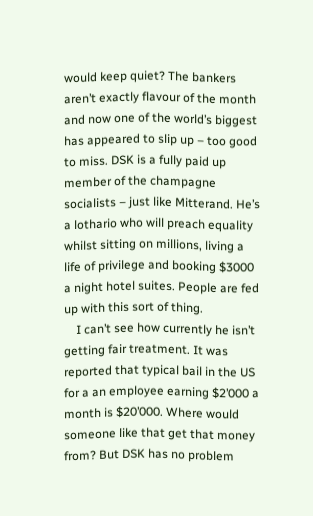would keep quiet? The bankers aren’t exactly flavour of the month and now one of the world’s biggest has appeared to slip up – too good to miss. DSK is a fully paid up member of the champagne socialists – just like Mitterand. He’s a lothario who will preach equality whilst sitting on millions, living a life of privilege and booking $3000 a night hotel suites. People are fed up with this sort of thing.
    I can’t see how currently he isn’t getting fair treatment. It was reported that typical bail in the US for a an employee earning $2’000 a month is $20’000. Where would someone like that get that money from? But DSK has no problem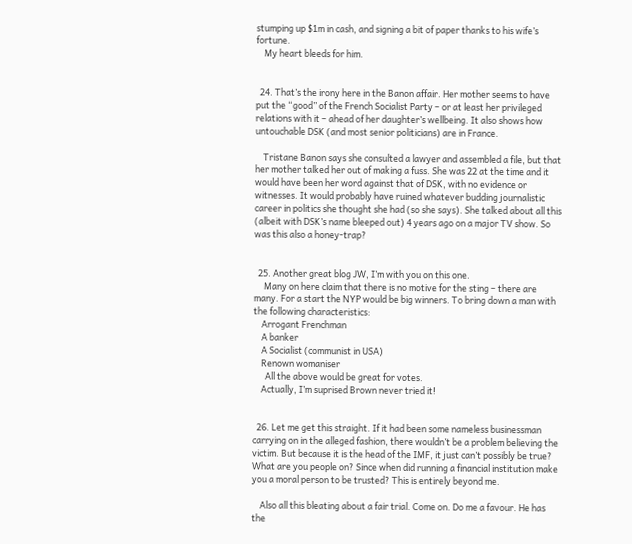stumping up $1m in cash, and signing a bit of paper thanks to his wife’s fortune.
    My heart bleeds for him.


  24. That’s the irony here in the Banon affair. Her mother seems to have put the “good” of the French Socialist Party – or at least her privileged relations with it – ahead of her daughter’s wellbeing. It also shows how untouchable DSK (and most senior politicians) are in France.

    Tristane Banon says she consulted a lawyer and assembled a file, but that her mother talked her out of making a fuss. She was 22 at the time and it would have been her word against that of DSK, with no evidence or witnesses. It would probably have ruined whatever budding journalistic career in politics she thought she had (so she says). She talked about all this (albeit with DSK’s name bleeped out) 4 years ago on a major TV show. So was this also a honey-trap?


  25. Another great blog JW, I’m with you on this one.
     Many on here claim that there is no motive for the sting – there are many. For a start the NYP would be big winners. To bring down a man with the following characteristics:
    Arrogant Frenchman
    A banker
    A Socialist (communist in USA)
    Renown womaniser
      All the above would be great for votes.
    Actually, I’m suprised Brown never tried it!


  26. Let me get this straight. If it had been some nameless businessman carrying on in the alleged fashion, there wouldn’t be a problem believing the victim. But because it is the head of the IMF, it just can’t possibly be true? What are you people on? Since when did running a financial institution make you a moral person to be trusted? This is entirely beyond me.

    Also all this bleating about a fair trial. Come on. Do me a favour. He has the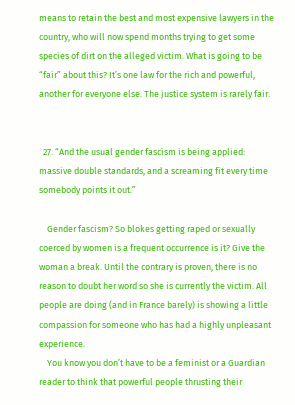means to retain the best and most expensive lawyers in the country, who will now spend months trying to get some species of dirt on the alleged victim. What is going to be “fair” about this? It’s one law for the rich and powerful, another for everyone else. The justice system is rarely fair.


  27. “And the usual gender fascism is being applied: massive double standards, and a screaming fit every time somebody points it out.”

    Gender fascism? So blokes getting raped or sexually coerced by women is a frequent occurrence is it? Give the woman a break. Until the contrary is proven, there is no reason to doubt her word so she is currently the victim. All people are doing (and in France barely) is showing a little compassion for someone who has had a highly unpleasant experience.
    You know you don’t have to be a feminist or a Guardian reader to think that powerful people thrusting their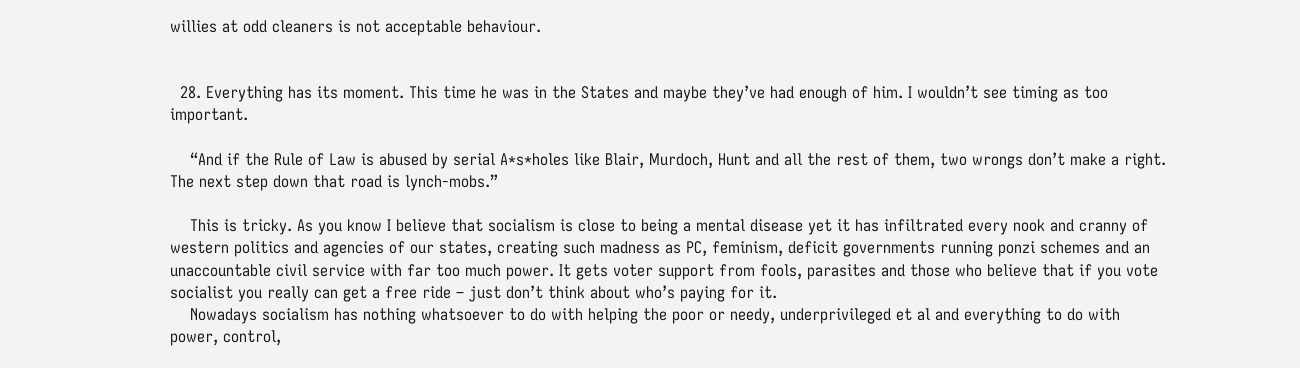willies at odd cleaners is not acceptable behaviour.


  28. Everything has its moment. This time he was in the States and maybe they’ve had enough of him. I wouldn’t see timing as too important.

    “And if the Rule of Law is abused by serial A*s*holes like Blair, Murdoch, Hunt and all the rest of them, two wrongs don’t make a right. The next step down that road is lynch-mobs.”

    This is tricky. As you know I believe that socialism is close to being a mental disease yet it has infiltrated every nook and cranny of western politics and agencies of our states, creating such madness as PC, feminism, deficit governments running ponzi schemes and an unaccountable civil service with far too much power. It gets voter support from fools, parasites and those who believe that if you vote socialist you really can get a free ride – just don’t think about who’s paying for it.
    Nowadays socialism has nothing whatsoever to do with helping the poor or needy, underprivileged et al and everything to do with power, control,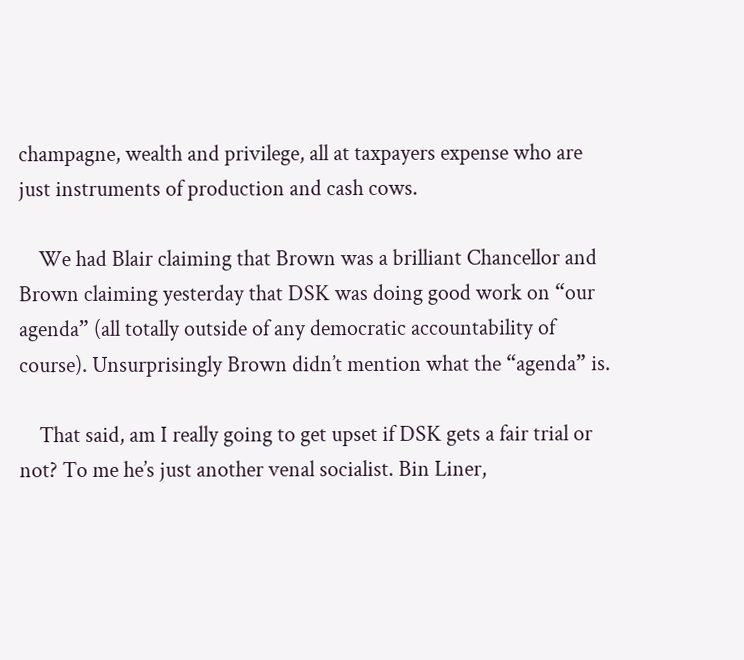champagne, wealth and privilege, all at taxpayers expense who are just instruments of production and cash cows.

    We had Blair claiming that Brown was a brilliant Chancellor and Brown claiming yesterday that DSK was doing good work on “our agenda” (all totally outside of any democratic accountability of course). Unsurprisingly Brown didn’t mention what the “agenda” is.

    That said, am I really going to get upset if DSK gets a fair trial or not? To me he’s just another venal socialist. Bin Liner,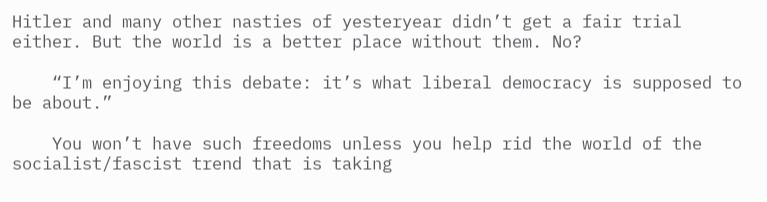Hitler and many other nasties of yesteryear didn’t get a fair trial either. But the world is a better place without them. No?

    “I’m enjoying this debate: it’s what liberal democracy is supposed to be about.”

    You won’t have such freedoms unless you help rid the world of the socialist/fascist trend that is taking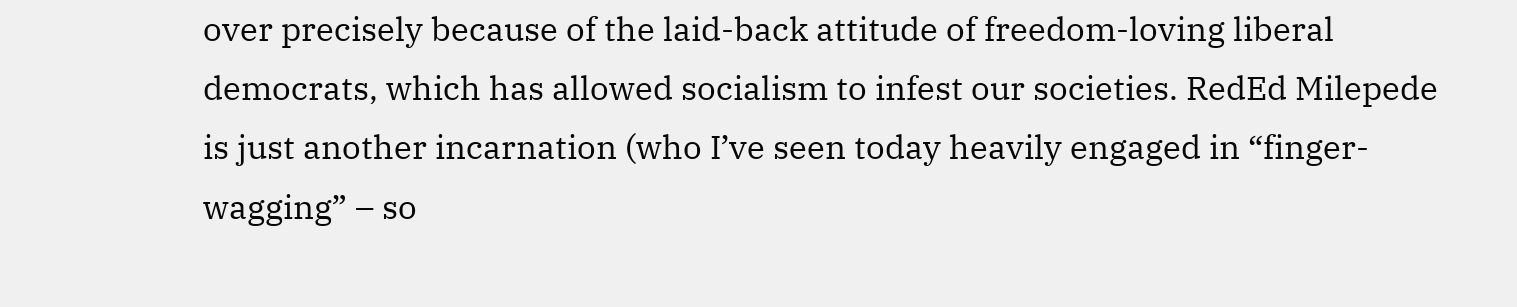over precisely because of the laid-back attitude of freedom-loving liberal democrats, which has allowed socialism to infest our societies. RedEd Milepede is just another incarnation (who I’ve seen today heavily engaged in “finger-wagging” – so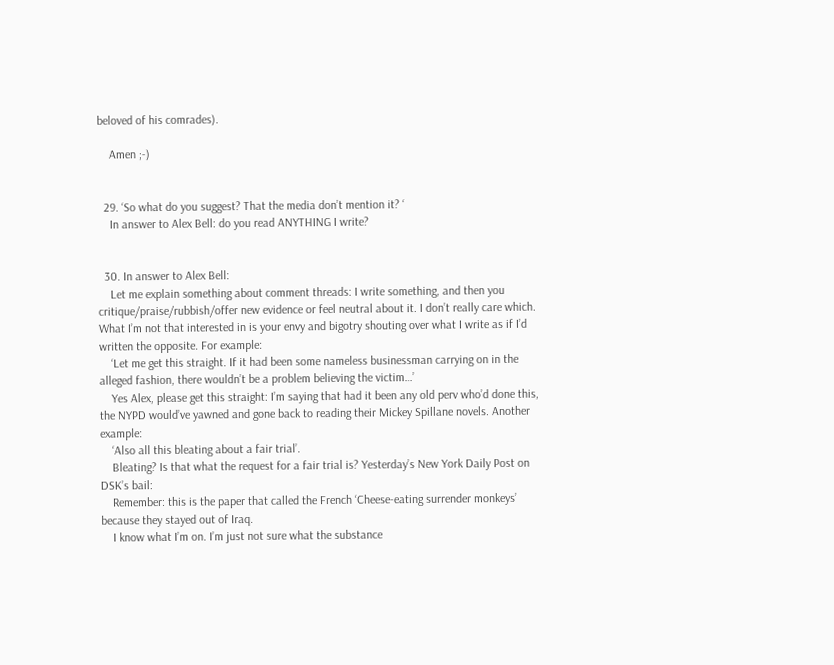beloved of his comrades).

    Amen ;-)


  29. ‘So what do you suggest? That the media don’t mention it? ‘
    In answer to Alex Bell: do you read ANYTHING I write?


  30. In answer to Alex Bell:
    Let me explain something about comment threads: I write something, and then you critique/praise/rubbish/offer new evidence or feel neutral about it. I don’t really care which. What I’m not that interested in is your envy and bigotry shouting over what I write as if I’d written the opposite. For example:
    ‘Let me get this straight. If it had been some nameless businessman carrying on in the alleged fashion, there wouldn’t be a problem believing the victim…’
    Yes Alex, please get this straight: I’m saying that had it been any old perv who’d done this, the NYPD would’ve yawned and gone back to reading their Mickey Spillane novels. Another example:
    ‘Also all this bleating about a fair trial’.
    Bleating? Is that what the request for a fair trial is? Yesterday’s New York Daily Post on DSK’s bail:
    Remember: this is the paper that called the French ‘Cheese-eating surrender monkeys’ because they stayed out of Iraq.
    I know what I’m on. I’m just not sure what the substance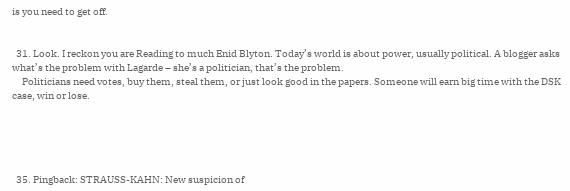is you need to get off.


  31. Look. I reckon you are Reading to much Enid Blyton. Today’s world is about power, usually political. A blogger asks what’s the problem with Lagarde – she’s a politician, that’s the problem.
     Politicians need votes, buy them, steal them, or just look good in the papers. Someone will earn big time with the DSK case, win or lose.





  35. Pingback: STRAUSS-KAHN: New suspicion of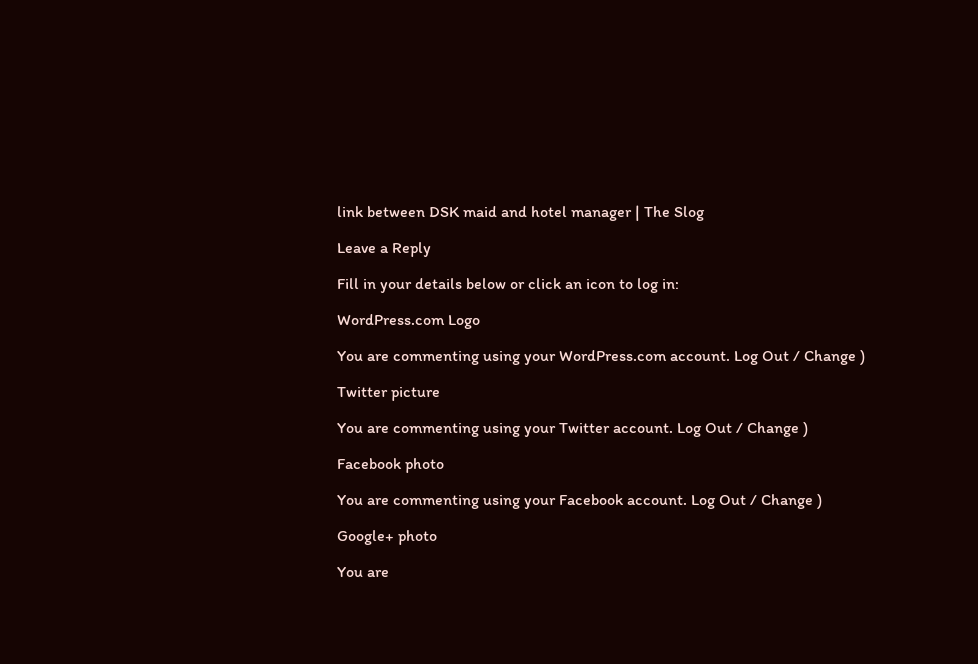link between DSK maid and hotel manager | The Slog

Leave a Reply

Fill in your details below or click an icon to log in:

WordPress.com Logo

You are commenting using your WordPress.com account. Log Out / Change )

Twitter picture

You are commenting using your Twitter account. Log Out / Change )

Facebook photo

You are commenting using your Facebook account. Log Out / Change )

Google+ photo

You are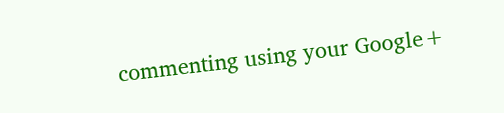commenting using your Google+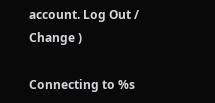account. Log Out / Change )

Connecting to %s